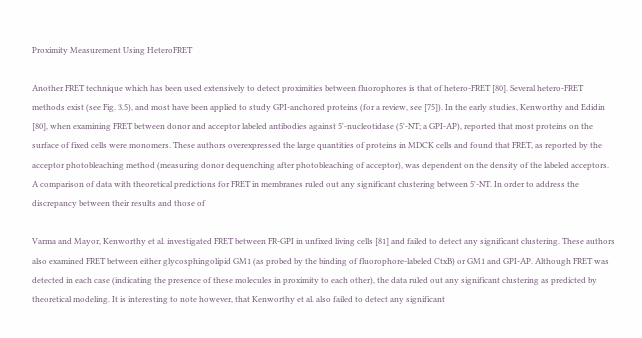Proximity Measurement Using HeteroFRET

Another FRET technique which has been used extensively to detect proximities between fluorophores is that of hetero-FRET [80]. Several hetero-FRET methods exist (see Fig. 3.5), and most have been applied to study GPI-anchored proteins (for a review, see [75]). In the early studies, Kenworthy and Edidin [80], when examining FRET between donor and acceptor labeled antibodies against 5'-nucleotidase (5'-NT; a GPI-AP), reported that most proteins on the surface of fixed cells were monomers. These authors overexpressed the large quantities of proteins in MDCK cells and found that FRET, as reported by the acceptor photobleaching method (measuring donor dequenching after photobleaching of acceptor), was dependent on the density of the labeled acceptors. A comparison of data with theoretical predictions for FRET in membranes ruled out any significant clustering between 5'-NT. In order to address the discrepancy between their results and those of

Varma and Mayor, Kenworthy et al. investigated FRET between FR-GPI in unfixed living cells [81] and failed to detect any significant clustering. These authors also examined FRET between either glycosphingolipid GM1 (as probed by the binding of fluorophore-labeled CtxB) or GM1 and GPI-AP. Although FRET was detected in each case (indicating the presence of these molecules in proximity to each other), the data ruled out any significant clustering as predicted by theoretical modeling. It is interesting to note however, that Kenworthy et al. also failed to detect any significant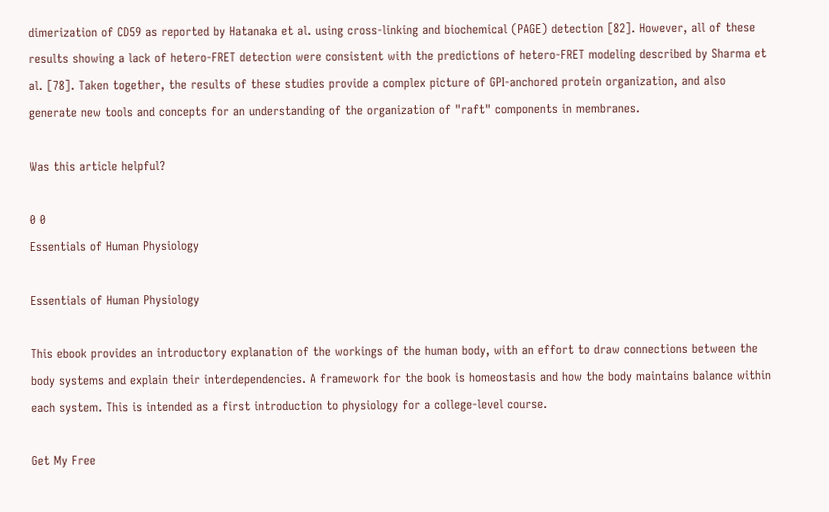dimerization of CD59 as reported by Hatanaka et al. using cross-linking and biochemical (PAGE) detection [82]. However, all of these results showing a lack of hetero-FRET detection were consistent with the predictions of hetero-FRET modeling described by Sharma et al. [78]. Taken together, the results of these studies provide a complex picture of GPI-anchored protein organization, and also generate new tools and concepts for an understanding of the organization of "raft" components in membranes.

Was this article helpful?

0 0
Essentials of Human Physiology

Essentials of Human Physiology

This ebook provides an introductory explanation of the workings of the human body, with an effort to draw connections between the body systems and explain their interdependencies. A framework for the book is homeostasis and how the body maintains balance within each system. This is intended as a first introduction to physiology for a college-level course.

Get My Free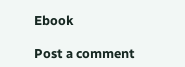Ebook

Post a comment